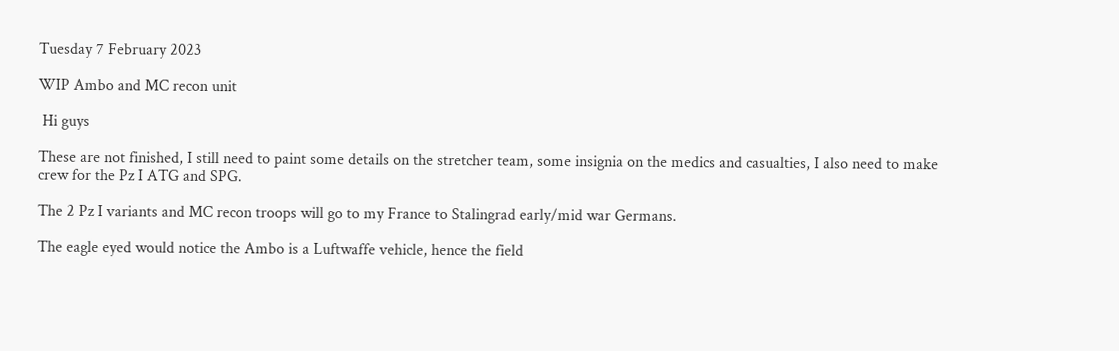Tuesday 7 February 2023

WIP Ambo and MC recon unit

 Hi guys

These are not finished, I still need to paint some details on the stretcher team, some insignia on the medics and casualties, I also need to make crew for the Pz I ATG and SPG.

The 2 Pz I variants and MC recon troops will go to my France to Stalingrad early/mid war Germans.

The eagle eyed would notice the Ambo is a Luftwaffe vehicle, hence the field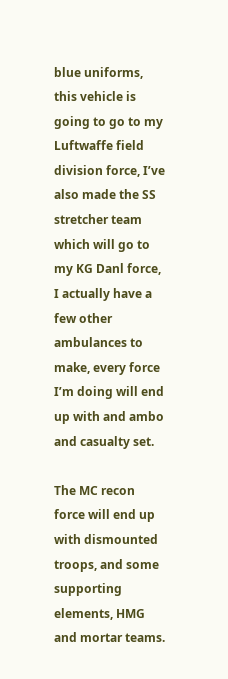blue uniforms, this vehicle is going to go to my Luftwaffe field division force, I’ve also made the SS stretcher team which will go to my KG Danl force, I actually have a few other ambulances to make, every force I’m doing will end up with and ambo and casualty set.

The MC recon force will end up with dismounted troops, and some supporting elements, HMG and mortar teams.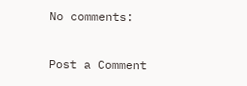No comments:

Post a Comment